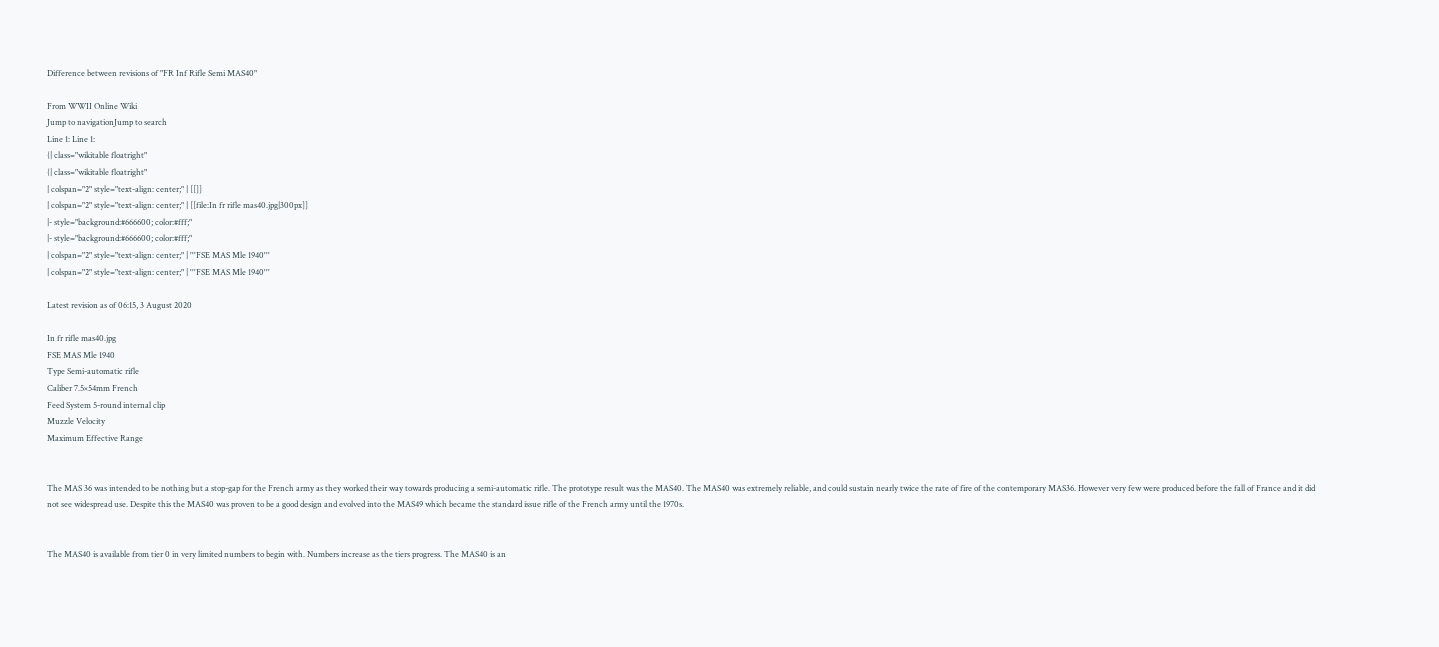Difference between revisions of "FR Inf Rifle Semi MAS40"

From WWII Online Wiki
Jump to navigationJump to search
Line 1: Line 1:
{| class="wikitable floatright"
{| class="wikitable floatright"
| colspan="2" style="text-align: center;" | [[]]
| colspan="2" style="text-align: center;" | [[file:In fr rifle mas40.jpg|300px]]
|- style="background:#666600; color:#fff;"
|- style="background:#666600; color:#fff;"
| colspan="2" style="text-align: center;" | '''FSE MAS Mle 1940'''
| colspan="2" style="text-align: center;" | '''FSE MAS Mle 1940'''

Latest revision as of 06:15, 3 August 2020

In fr rifle mas40.jpg
FSE MAS Mle 1940
Type Semi-automatic rifle
Caliber 7.5×54mm French
Feed System 5-round internal clip
Muzzle Velocity
Maximum Effective Range


The MAS 36 was intended to be nothing but a stop-gap for the French army as they worked their way towards producing a semi-automatic rifle. The prototype result was the MAS40. The MAS40 was extremely reliable, and could sustain nearly twice the rate of fire of the contemporary MAS36. However very few were produced before the fall of France and it did not see widespread use. Despite this the MAS40 was proven to be a good design and evolved into the MAS49 which became the standard issue rifle of the French army until the 1970s.


The MAS40 is available from tier 0 in very limited numbers to begin with. Numbers increase as the tiers progress. The MAS40 is an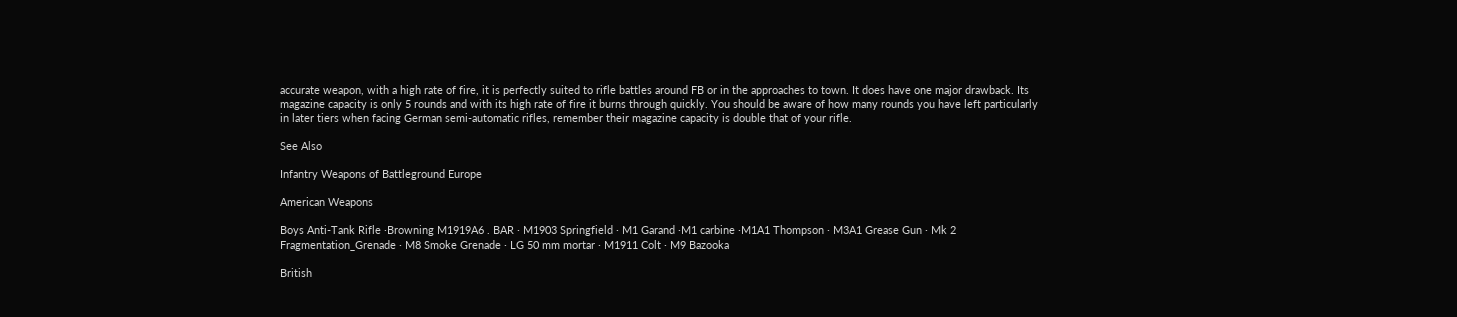accurate weapon, with a high rate of fire, it is perfectly suited to rifle battles around FB or in the approaches to town. It does have one major drawback. Its magazine capacity is only 5 rounds and with its high rate of fire it burns through quickly. You should be aware of how many rounds you have left particularly in later tiers when facing German semi-automatic rifles, remember their magazine capacity is double that of your rifle.

See Also

Infantry Weapons of Battleground Europe

American Weapons

Boys Anti-Tank Rifle ·Browning M1919A6 . BAR · M1903 Springfield · M1 Garand ·M1 carbine ·M1A1 Thompson · M3A1 Grease Gun · Mk 2 Fragmentation_Grenade · M8 Smoke Grenade · LG 50 mm mortar · M1911 Colt · M9 Bazooka

British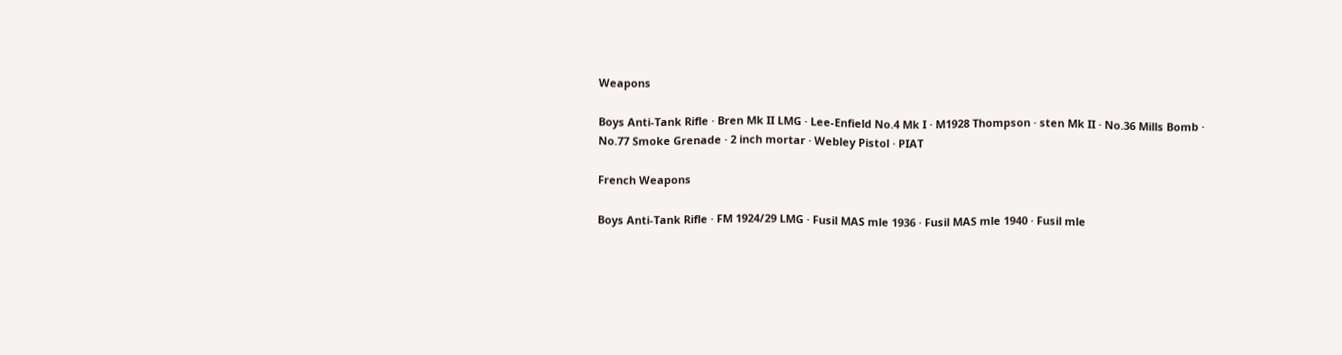Weapons

Boys Anti-Tank Rifle · Bren Mk II LMG · Lee-Enfield No.4 Mk I · M1928 Thompson · sten Mk II · No.36 Mills Bomb · No.77 Smoke Grenade · 2 inch mortar · Webley Pistol · PIAT

French Weapons

Boys Anti-Tank Rifle · FM 1924/29 LMG · Fusil MAS mle 1936 · Fusil MAS mle 1940 · Fusil mle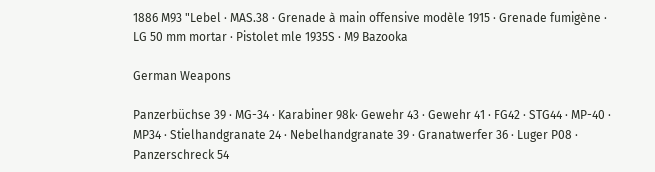1886 M93 "Lebel · MAS.38 · Grenade à main offensive modèle 1915 · Grenade fumigène · LG 50 mm mortar · Pistolet mle 1935S · M9 Bazooka

German Weapons

Panzerbüchse 39 · MG-34 · Karabiner 98k· Gewehr 43 · Gewehr 41 · FG42 · STG44 · MP-40 · MP34 · Stielhandgranate 24 · Nebelhandgranate 39 · Granatwerfer 36 · Luger P08 · Panzerschreck 54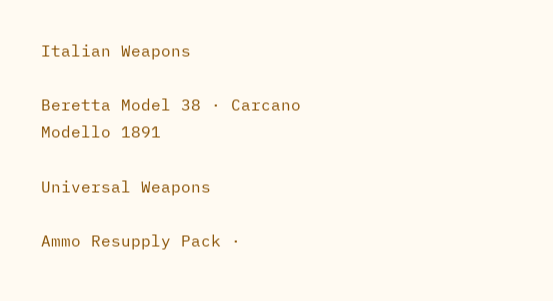Italian Weapons

Beretta Model 38 · Carcano Modello 1891

Universal Weapons

Ammo Resupply Pack ·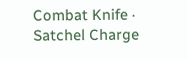Combat Knife · Satchel Charge